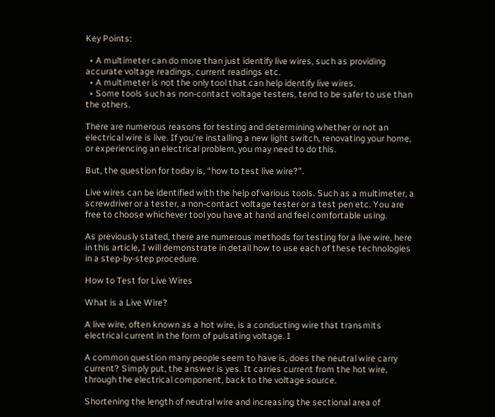Key Points:

  • A multimeter can do more than just identify live wires, such as providing accurate voltage readings, current readings etc.
  • A multimeter is not the only tool that can help identify live wires.
  • Some tools such as non-contact voltage testers, tend to be safer to use than the others.

There are numerous reasons for testing and determining whether or not an electrical wire is live. If you’re installing a new light switch, renovating your home, or experiencing an electrical problem, you may need to do this.

But, the question for today is, “how to test live wire?”.

Live wires can be identified with the help of various tools. Such as a multimeter, a screwdriver or a tester, a non-contact voltage tester or a test pen etc. You are free to choose whichever tool you have at hand and feel comfortable using.

As previously stated, there are numerous methods for testing for a live wire, here in this article, I will demonstrate in detail how to use each of these technologies in a step-by-step procedure.

How to Test for Live Wires

What is a Live Wire?

A live wire, often known as a hot wire, is a conducting wire that transmits electrical current in the form of pulsating voltage. I

A common question many people seem to have is, does the neutral wire carry current? Simply put, the answer is yes. It carries current from the hot wire, through the electrical component, back to the voltage source.

Shortening the length of neutral wire and increasing the sectional area of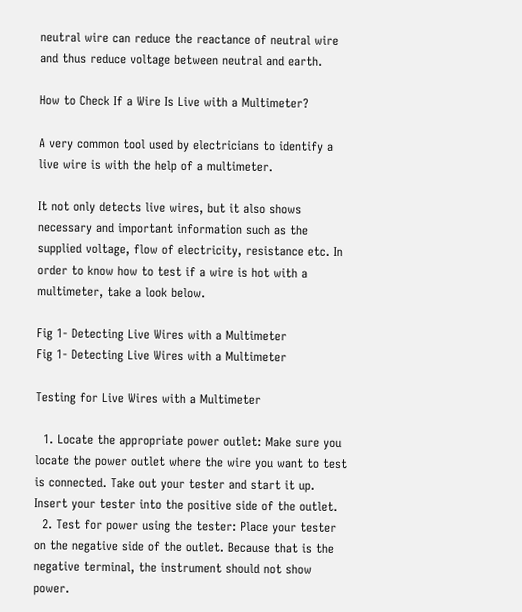neutral wire can reduce the reactance of neutral wire and thus reduce voltage between neutral and earth.

How to Check If a Wire Is Live with a Multimeter?

A very common tool used by electricians to identify a live wire is with the help of a multimeter.

It not only detects live wires, but it also shows necessary and important information such as the supplied voltage, flow of electricity, resistance etc. In order to know how to test if a wire is hot with a multimeter, take a look below.

Fig 1- Detecting Live Wires with a Multimeter
Fig 1- Detecting Live Wires with a Multimeter

Testing for Live Wires with a Multimeter

  1. Locate the appropriate power outlet: Make sure you locate the power outlet where the wire you want to test is connected. Take out your tester and start it up. Insert your tester into the positive side of the outlet.
  2. Test for power using the tester: Place your tester on the negative side of the outlet. Because that is the negative terminal, the instrument should not show power.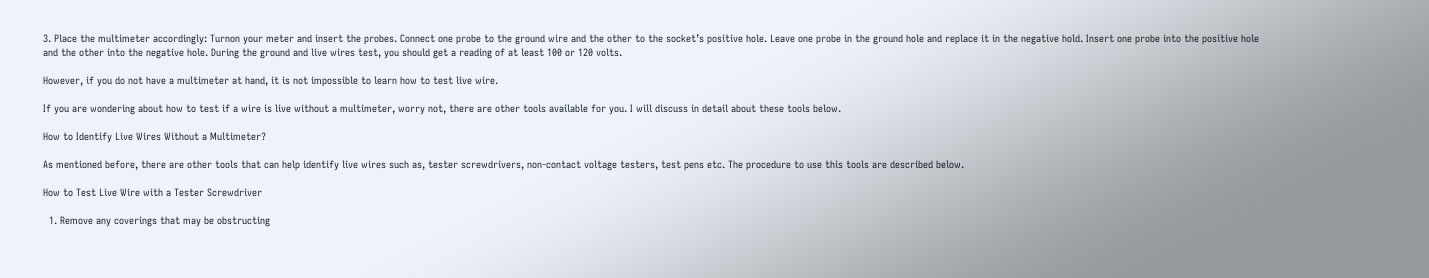3. Place the multimeter accordingly: Turnon your meter and insert the probes. Connect one probe to the ground wire and the other to the socket’s positive hole. Leave one probe in the ground hole and replace it in the negative hold. Insert one probe into the positive hole and the other into the negative hole. During the ground and live wires test, you should get a reading of at least 100 or 120 volts.

However, if you do not have a multimeter at hand, it is not impossible to learn how to test live wire.

If you are wondering about how to test if a wire is live without a multimeter, worry not, there are other tools available for you. I will discuss in detail about these tools below.

How to Identify Live Wires Without a Multimeter?

As mentioned before, there are other tools that can help identify live wires such as, tester screwdrivers, non-contact voltage testers, test pens etc. The procedure to use this tools are described below.

How to Test Live Wire with a Tester Screwdriver

  1. Remove any coverings that may be obstructing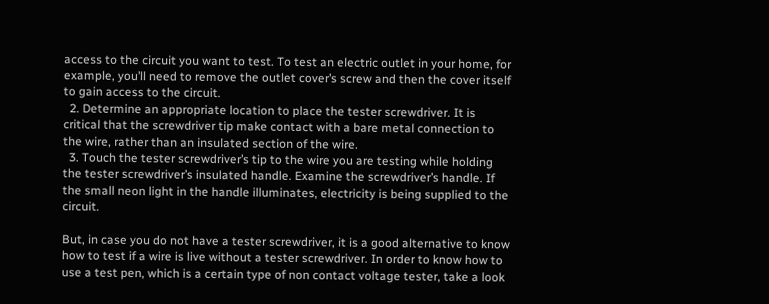access to the circuit you want to test. To test an electric outlet in your home, for example, you’ll need to remove the outlet cover’s screw and then the cover itself to gain access to the circuit.
  2. Determine an appropriate location to place the tester screwdriver. It is critical that the screwdriver tip make contact with a bare metal connection to the wire, rather than an insulated section of the wire.
  3. Touch the tester screwdriver’s tip to the wire you are testing while holding the tester screwdriver’s insulated handle. Examine the screwdriver’s handle. If the small neon light in the handle illuminates, electricity is being supplied to the circuit.

But, in case you do not have a tester screwdriver, it is a good alternative to know how to test if a wire is live without a tester screwdriver. In order to know how to use a test pen, which is a certain type of non contact voltage tester, take a look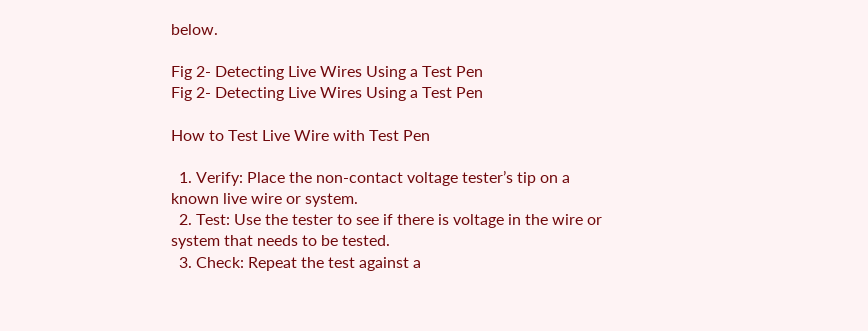below.

Fig 2- Detecting Live Wires Using a Test Pen
Fig 2- Detecting Live Wires Using a Test Pen

How to Test Live Wire with Test Pen

  1. Verify: Place the non-contact voltage tester’s tip on a known live wire or system.
  2. Test: Use the tester to see if there is voltage in the wire or system that needs to be tested.
  3. Check: Repeat the test against a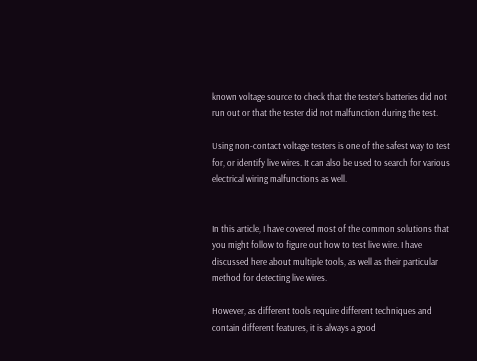known voltage source to check that the tester’s batteries did not run out or that the tester did not malfunction during the test.

Using non-contact voltage testers is one of the safest way to test for, or identify live wires. It can also be used to search for various electrical wiring malfunctions as well.


In this article, I have covered most of the common solutions that you might follow to figure out how to test live wire. I have discussed here about multiple tools, as well as their particular method for detecting live wires.

However, as different tools require different techniques and contain different features, it is always a good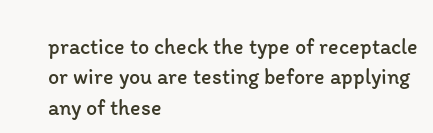practice to check the type of receptacle or wire you are testing before applying any of these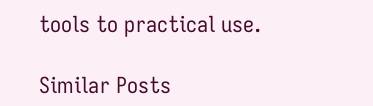tools to practical use.

Similar Posts